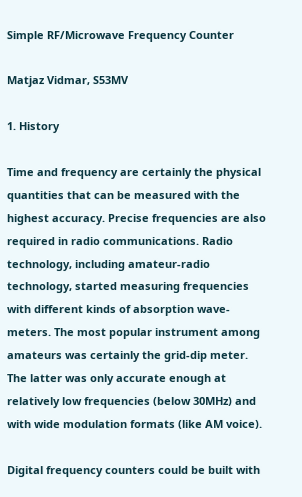Simple RF/Microwave Frequency Counter

Matjaz Vidmar, S53MV

1. History

Time and frequency are certainly the physical quantities that can be measured with the highest accuracy. Precise frequencies are also required in radio communications. Radio technology, including amateur-radio technology, started measuring frequencies with different kinds of absorption wave-meters. The most popular instrument among amateurs was certainly the grid-dip meter. The latter was only accurate enough at relatively low frequencies (below 30MHz) and with wide modulation formats (like AM voice).

Digital frequency counters could be built with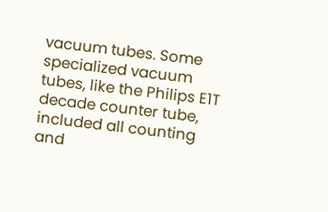vacuum tubes. Some specialized vacuum tubes, like the Philips E1T decade counter tube, included all counting and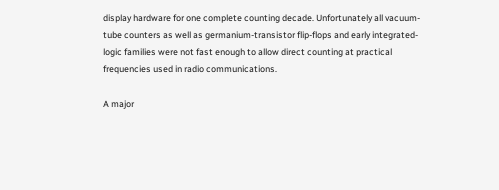display hardware for one complete counting decade. Unfortunately all vacuum-tube counters as well as germanium-transistor flip-flops and early integrated-logic families were not fast enough to allow direct counting at practical frequencies used in radio communications.

A major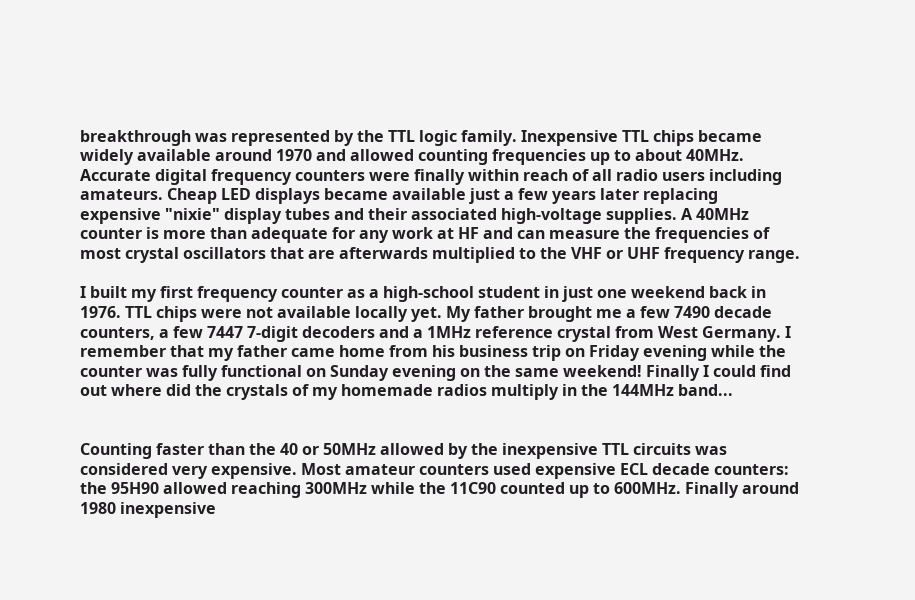breakthrough was represented by the TTL logic family. Inexpensive TTL chips became widely available around 1970 and allowed counting frequencies up to about 40MHz. Accurate digital frequency counters were finally within reach of all radio users including amateurs. Cheap LED displays became available just a few years later replacing expensive "nixie" display tubes and their associated high-voltage supplies. A 40MHz counter is more than adequate for any work at HF and can measure the frequencies of most crystal oscillators that are afterwards multiplied to the VHF or UHF frequency range.

I built my first frequency counter as a high-school student in just one weekend back in 1976. TTL chips were not available locally yet. My father brought me a few 7490 decade counters, a few 7447 7-digit decoders and a 1MHz reference crystal from West Germany. I remember that my father came home from his business trip on Friday evening while the counter was fully functional on Sunday evening on the same weekend! Finally I could find out where did the crystals of my homemade radios multiply in the 144MHz band...


Counting faster than the 40 or 50MHz allowed by the inexpensive TTL circuits was considered very expensive. Most amateur counters used expensive ECL decade counters: the 95H90 allowed reaching 300MHz while the 11C90 counted up to 600MHz. Finally around 1980 inexpensive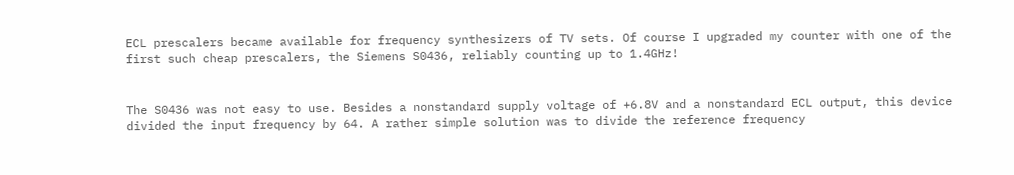ECL prescalers became available for frequency synthesizers of TV sets. Of course I upgraded my counter with one of the first such cheap prescalers, the Siemens S0436, reliably counting up to 1.4GHz!


The S0436 was not easy to use. Besides a nonstandard supply voltage of +6.8V and a nonstandard ECL output, this device divided the input frequency by 64. A rather simple solution was to divide the reference frequency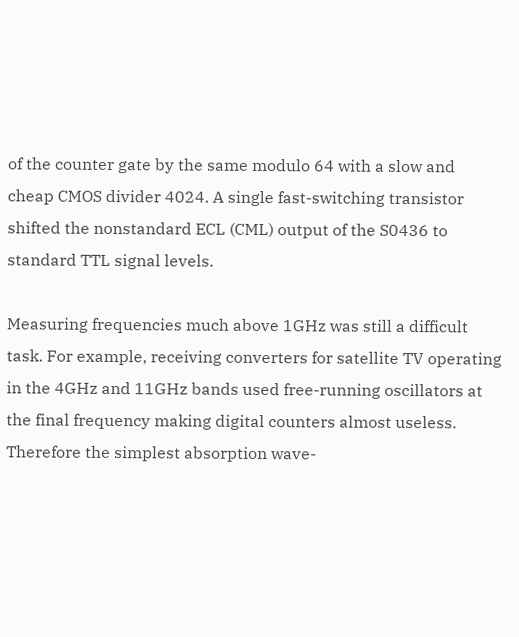of the counter gate by the same modulo 64 with a slow and cheap CMOS divider 4024. A single fast-switching transistor shifted the nonstandard ECL (CML) output of the S0436 to standard TTL signal levels.

Measuring frequencies much above 1GHz was still a difficult task. For example, receiving converters for satellite TV operating in the 4GHz and 11GHz bands used free-running oscillators at the final frequency making digital counters almost useless. Therefore the simplest absorption wave-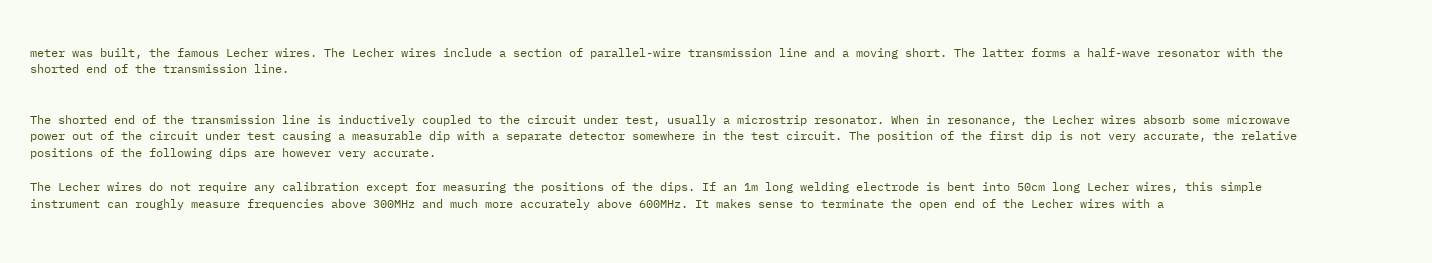meter was built, the famous Lecher wires. The Lecher wires include a section of parallel-wire transmission line and a moving short. The latter forms a half-wave resonator with the shorted end of the transmission line.


The shorted end of the transmission line is inductively coupled to the circuit under test, usually a microstrip resonator. When in resonance, the Lecher wires absorb some microwave power out of the circuit under test causing a measurable dip with a separate detector somewhere in the test circuit. The position of the first dip is not very accurate, the relative positions of the following dips are however very accurate.

The Lecher wires do not require any calibration except for measuring the positions of the dips. If an 1m long welding electrode is bent into 50cm long Lecher wires, this simple instrument can roughly measure frequencies above 300MHz and much more accurately above 600MHz. It makes sense to terminate the open end of the Lecher wires with a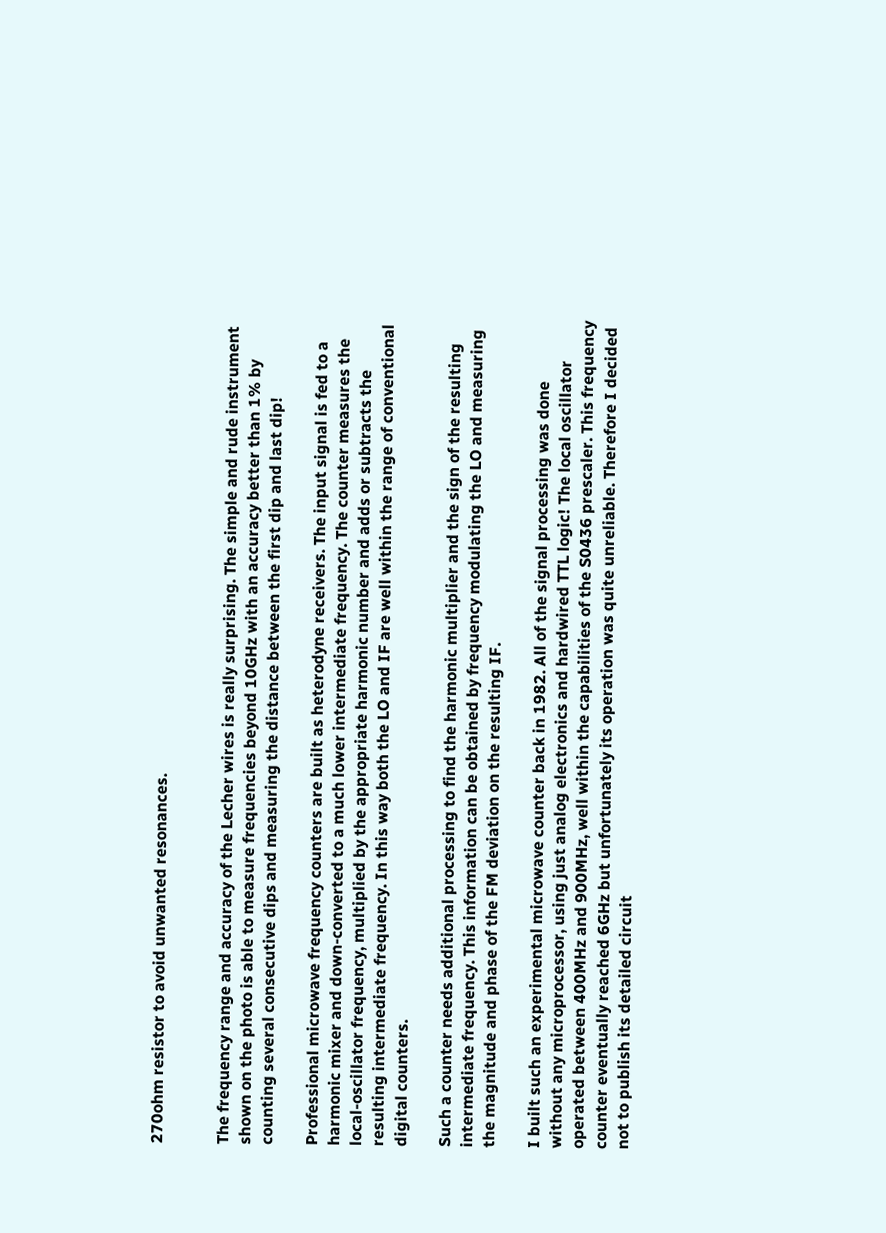270ohm resistor to avoid unwanted resonances.


The frequency range and accuracy of the Lecher wires is really surprising. The simple and rude instrument shown on the photo is able to measure frequencies beyond 10GHz with an accuracy better than 1% by counting several consecutive dips and measuring the distance between the first dip and last dip!

Professional microwave frequency counters are built as heterodyne receivers. The input signal is fed to a harmonic mixer and down-converted to a much lower intermediate frequency. The counter measures the local-oscillator frequency, multiplied by the appropriate harmonic number and adds or subtracts the resulting intermediate frequency. In this way both the LO and IF are well within the range of conventional digital counters.

Such a counter needs additional processing to find the harmonic multiplier and the sign of the resulting intermediate frequency. This information can be obtained by frequency modulating the LO and measuring the magnitude and phase of the FM deviation on the resulting IF.

I built such an experimental microwave counter back in 1982. All of the signal processing was done without any microprocessor, using just analog electronics and hardwired TTL logic! The local oscillator operated between 400MHz and 900MHz, well within the capabilities of the S0436 prescaler. This frequency counter eventually reached 6GHz but unfortunately its operation was quite unreliable. Therefore I decided not to publish its detailed circuit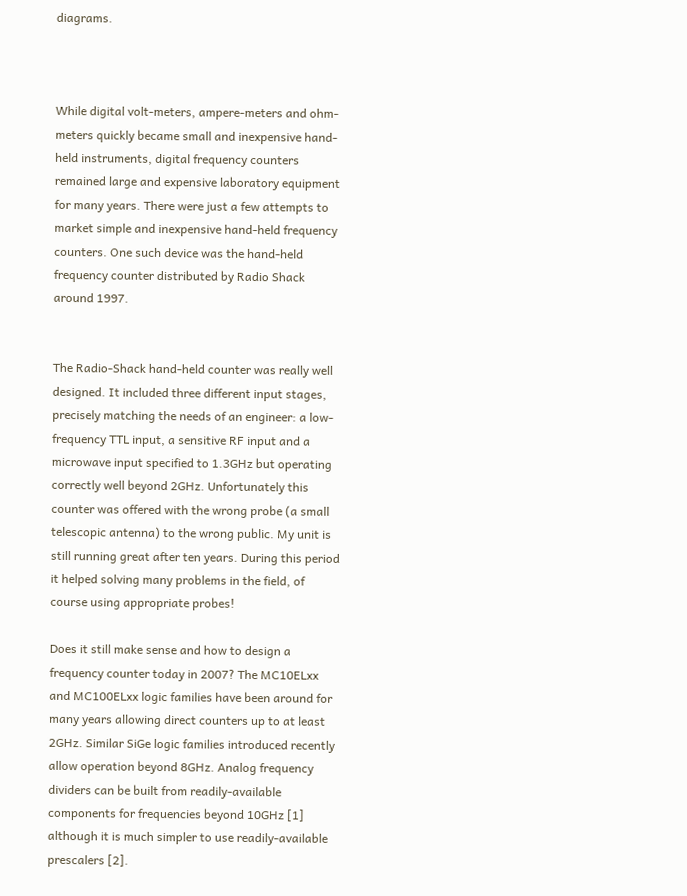diagrams.



While digital volt-meters, ampere-meters and ohm-meters quickly became small and inexpensive hand-held instruments, digital frequency counters remained large and expensive laboratory equipment for many years. There were just a few attempts to market simple and inexpensive hand-held frequency counters. One such device was the hand-held frequency counter distributed by Radio Shack around 1997.


The Radio-Shack hand-held counter was really well designed. It included three different input stages, precisely matching the needs of an engineer: a low-frequency TTL input, a sensitive RF input and a microwave input specified to 1.3GHz but operating correctly well beyond 2GHz. Unfortunately this counter was offered with the wrong probe (a small telescopic antenna) to the wrong public. My unit is still running great after ten years. During this period it helped solving many problems in the field, of course using appropriate probes!

Does it still make sense and how to design a frequency counter today in 2007? The MC10ELxx and MC100ELxx logic families have been around for many years allowing direct counters up to at least 2GHz. Similar SiGe logic families introduced recently allow operation beyond 8GHz. Analog frequency dividers can be built from readily-available components for frequencies beyond 10GHz [1] although it is much simpler to use readily-available prescalers [2].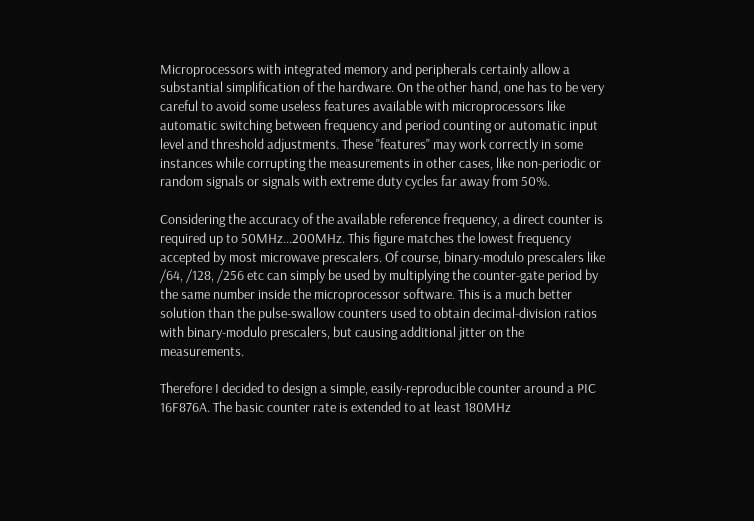Microprocessors with integrated memory and peripherals certainly allow a substantial simplification of the hardware. On the other hand, one has to be very careful to avoid some useless features available with microprocessors like automatic switching between frequency and period counting or automatic input level and threshold adjustments. These "features" may work correctly in some instances while corrupting the measurements in other cases, like non-periodic or random signals or signals with extreme duty cycles far away from 50%.

Considering the accuracy of the available reference frequency, a direct counter is required up to 50MHz...200MHz. This figure matches the lowest frequency accepted by most microwave prescalers. Of course, binary-modulo prescalers like /64, /128, /256 etc can simply be used by multiplying the counter-gate period by the same number inside the microprocessor software. This is a much better solution than the pulse-swallow counters used to obtain decimal-division ratios with binary-modulo prescalers, but causing additional jitter on the measurements.

Therefore I decided to design a simple, easily-reproducible counter around a PIC 16F876A. The basic counter rate is extended to at least 180MHz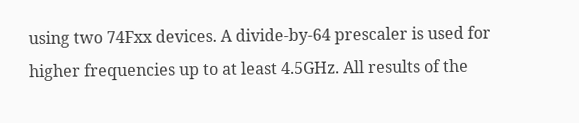using two 74Fxx devices. A divide-by-64 prescaler is used for higher frequencies up to at least 4.5GHz. All results of the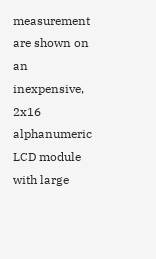measurement are shown on an inexpensive, 2x16 alphanumeric LCD module with large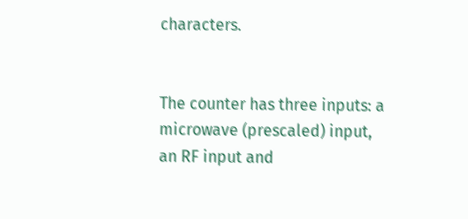characters.


The counter has three inputs: a microwave (prescaled) input, an RF input and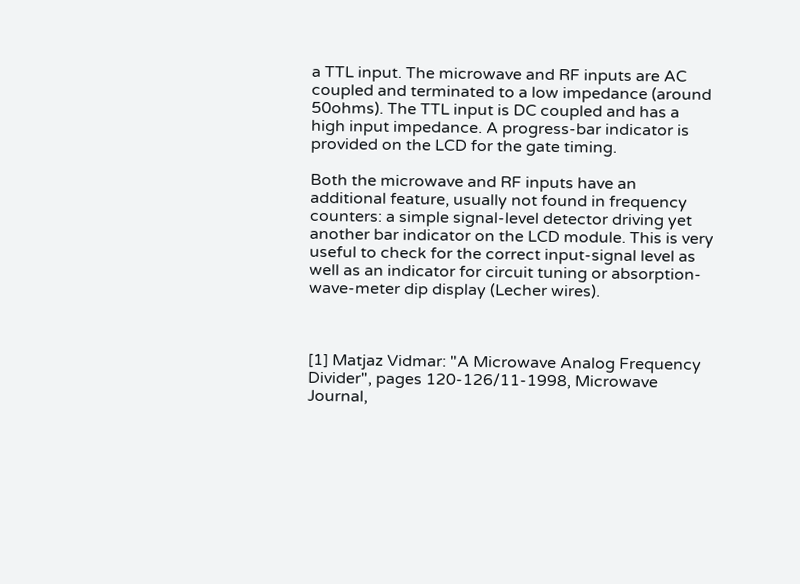a TTL input. The microwave and RF inputs are AC coupled and terminated to a low impedance (around 50ohms). The TTL input is DC coupled and has a high input impedance. A progress-bar indicator is provided on the LCD for the gate timing.

Both the microwave and RF inputs have an additional feature, usually not found in frequency counters: a simple signal-level detector driving yet another bar indicator on the LCD module. This is very useful to check for the correct input-signal level as well as an indicator for circuit tuning or absorption-wave-meter dip display (Lecher wires).



[1] Matjaz Vidmar: "A Microwave Analog Frequency Divider", pages 120-126/11-1998, Microwave Journal,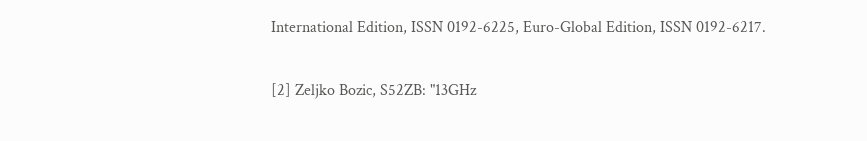International Edition, ISSN 0192-6225, Euro-Global Edition, ISSN 0192-6217.

[2] Zeljko Bozic, S52ZB: "13GHz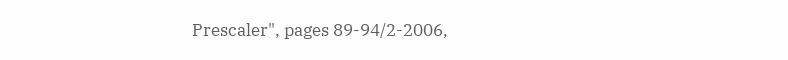Prescaler", pages 89-94/2-2006,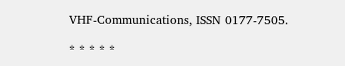VHF-Communications, ISSN 0177-7505.

* * * * *